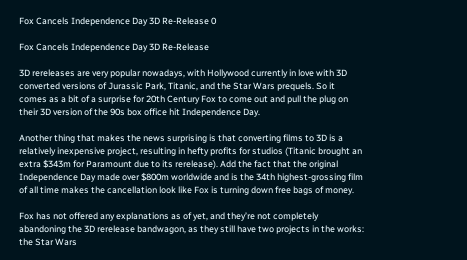Fox Cancels Independence Day 3D Re-Release 0

Fox Cancels Independence Day 3D Re-Release

3D rereleases are very popular nowadays, with Hollywood currently in love with 3D converted versions of Jurassic Park, Titanic, and the Star Wars prequels. So it comes as a bit of a surprise for 20th Century Fox to come out and pull the plug on their 3D version of the 90s box office hit Independence Day.

Another thing that makes the news surprising is that converting films to 3D is a relatively inexpensive project, resulting in hefty profits for studios (Titanic brought an extra $343m for Paramount due to its rerelease). Add the fact that the original Independence Day made over $800m worldwide and is the 34th highest-grossing film of all time makes the cancellation look like Fox is turning down free bags of money.

Fox has not offered any explanations as of yet, and they’re not completely abandoning the 3D rerelease bandwagon, as they still have two projects in the works: the Star Wars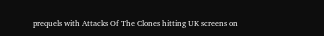prequels with Attacks Of The Clones hitting UK screens on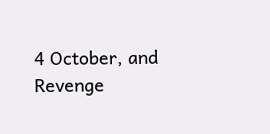4 October, and Revenge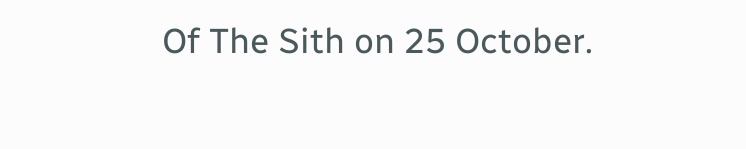Of The Sith on 25 October.